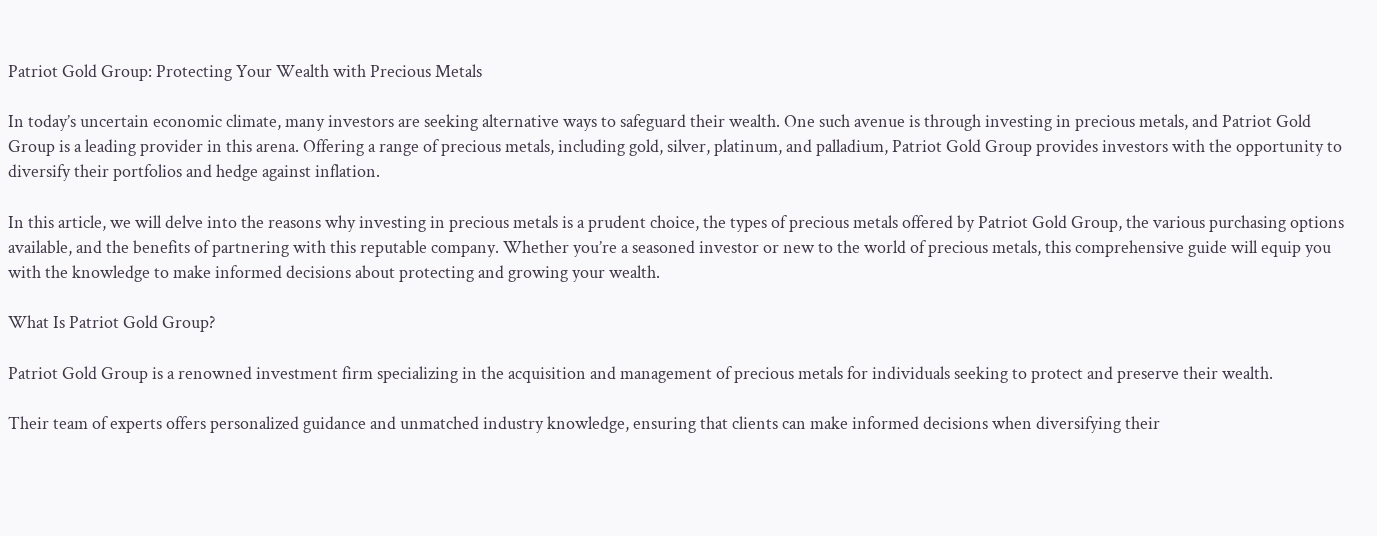Patriot Gold Group: Protecting Your Wealth with Precious Metals

In today’s uncertain economic climate, many investors are seeking alternative ways to safeguard their wealth. One such avenue is through investing in precious metals, and Patriot Gold Group is a leading provider in this arena. Offering a range of precious metals, including gold, silver, platinum, and palladium, Patriot Gold Group provides investors with the opportunity to diversify their portfolios and hedge against inflation.

In this article, we will delve into the reasons why investing in precious metals is a prudent choice, the types of precious metals offered by Patriot Gold Group, the various purchasing options available, and the benefits of partnering with this reputable company. Whether you’re a seasoned investor or new to the world of precious metals, this comprehensive guide will equip you with the knowledge to make informed decisions about protecting and growing your wealth.

What Is Patriot Gold Group?

Patriot Gold Group is a renowned investment firm specializing in the acquisition and management of precious metals for individuals seeking to protect and preserve their wealth.

Their team of experts offers personalized guidance and unmatched industry knowledge, ensuring that clients can make informed decisions when diversifying their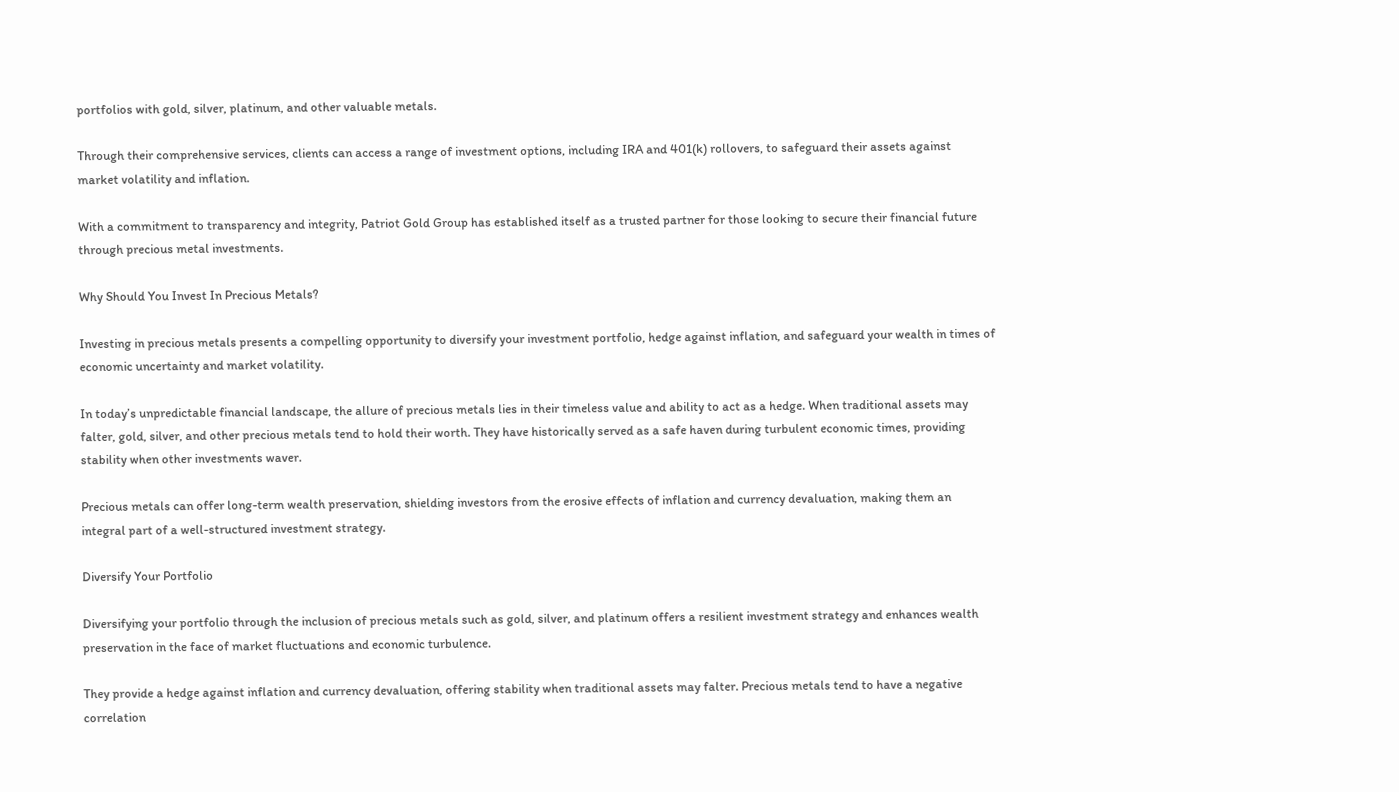portfolios with gold, silver, platinum, and other valuable metals.

Through their comprehensive services, clients can access a range of investment options, including IRA and 401(k) rollovers, to safeguard their assets against market volatility and inflation.

With a commitment to transparency and integrity, Patriot Gold Group has established itself as a trusted partner for those looking to secure their financial future through precious metal investments.

Why Should You Invest In Precious Metals?

Investing in precious metals presents a compelling opportunity to diversify your investment portfolio, hedge against inflation, and safeguard your wealth in times of economic uncertainty and market volatility.

In today’s unpredictable financial landscape, the allure of precious metals lies in their timeless value and ability to act as a hedge. When traditional assets may falter, gold, silver, and other precious metals tend to hold their worth. They have historically served as a safe haven during turbulent economic times, providing stability when other investments waver.

Precious metals can offer long-term wealth preservation, shielding investors from the erosive effects of inflation and currency devaluation, making them an integral part of a well-structured investment strategy.

Diversify Your Portfolio

Diversifying your portfolio through the inclusion of precious metals such as gold, silver, and platinum offers a resilient investment strategy and enhances wealth preservation in the face of market fluctuations and economic turbulence.

They provide a hedge against inflation and currency devaluation, offering stability when traditional assets may falter. Precious metals tend to have a negative correlation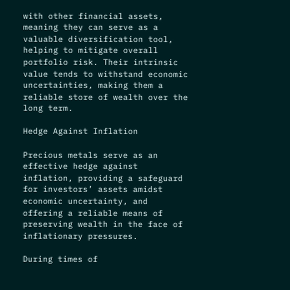with other financial assets, meaning they can serve as a valuable diversification tool, helping to mitigate overall portfolio risk. Their intrinsic value tends to withstand economic uncertainties, making them a reliable store of wealth over the long term.

Hedge Against Inflation

Precious metals serve as an effective hedge against inflation, providing a safeguard for investors’ assets amidst economic uncertainty, and offering a reliable means of preserving wealth in the face of inflationary pressures.

During times of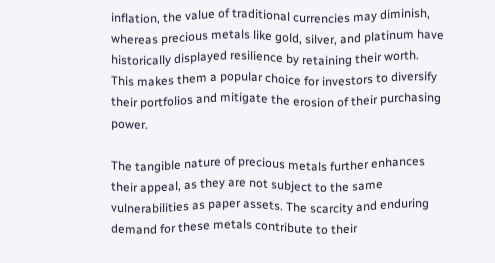inflation, the value of traditional currencies may diminish, whereas precious metals like gold, silver, and platinum have historically displayed resilience by retaining their worth. This makes them a popular choice for investors to diversify their portfolios and mitigate the erosion of their purchasing power.

The tangible nature of precious metals further enhances their appeal, as they are not subject to the same vulnerabilities as paper assets. The scarcity and enduring demand for these metals contribute to their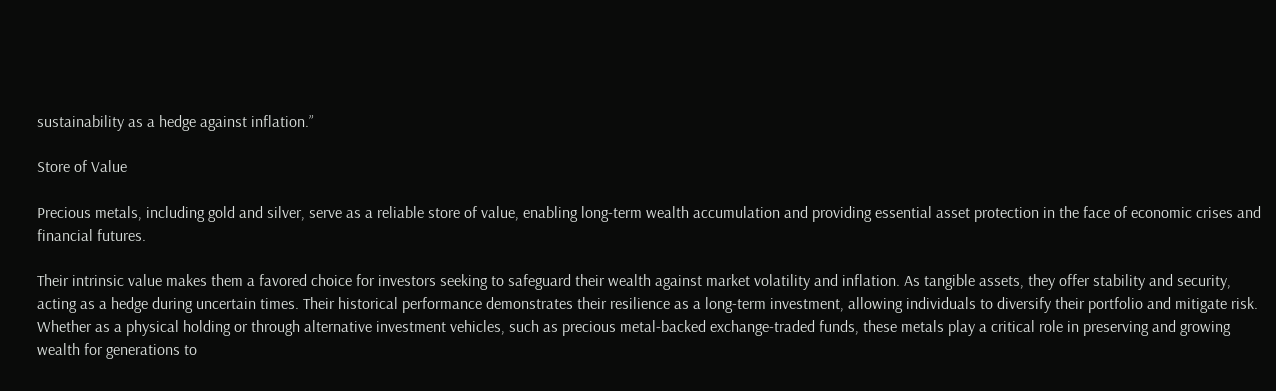sustainability as a hedge against inflation.”

Store of Value

Precious metals, including gold and silver, serve as a reliable store of value, enabling long-term wealth accumulation and providing essential asset protection in the face of economic crises and financial futures.

Their intrinsic value makes them a favored choice for investors seeking to safeguard their wealth against market volatility and inflation. As tangible assets, they offer stability and security, acting as a hedge during uncertain times. Their historical performance demonstrates their resilience as a long-term investment, allowing individuals to diversify their portfolio and mitigate risk. Whether as a physical holding or through alternative investment vehicles, such as precious metal-backed exchange-traded funds, these metals play a critical role in preserving and growing wealth for generations to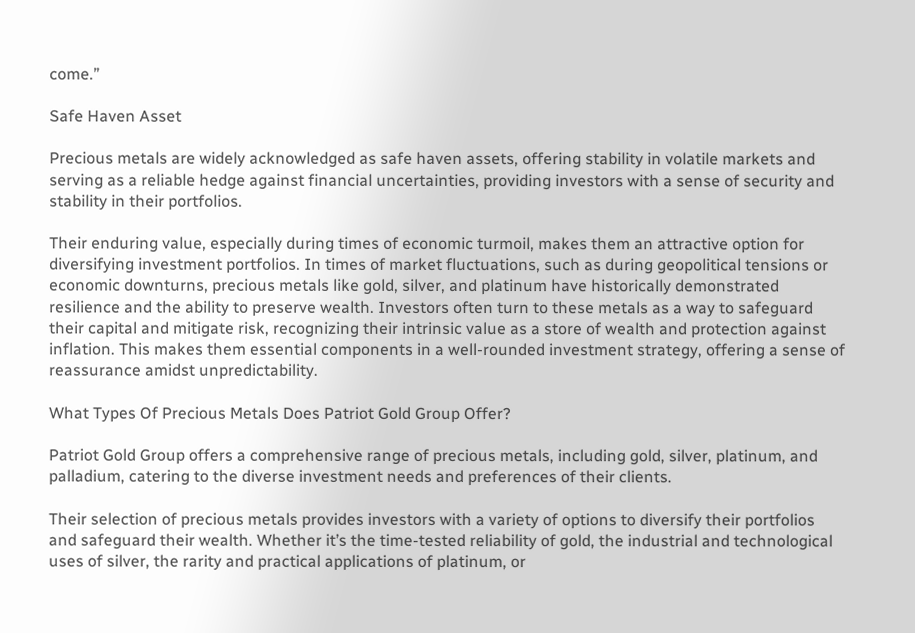come.”

Safe Haven Asset

Precious metals are widely acknowledged as safe haven assets, offering stability in volatile markets and serving as a reliable hedge against financial uncertainties, providing investors with a sense of security and stability in their portfolios.

Their enduring value, especially during times of economic turmoil, makes them an attractive option for diversifying investment portfolios. In times of market fluctuations, such as during geopolitical tensions or economic downturns, precious metals like gold, silver, and platinum have historically demonstrated resilience and the ability to preserve wealth. Investors often turn to these metals as a way to safeguard their capital and mitigate risk, recognizing their intrinsic value as a store of wealth and protection against inflation. This makes them essential components in a well-rounded investment strategy, offering a sense of reassurance amidst unpredictability.

What Types Of Precious Metals Does Patriot Gold Group Offer?

Patriot Gold Group offers a comprehensive range of precious metals, including gold, silver, platinum, and palladium, catering to the diverse investment needs and preferences of their clients.

Their selection of precious metals provides investors with a variety of options to diversify their portfolios and safeguard their wealth. Whether it’s the time-tested reliability of gold, the industrial and technological uses of silver, the rarity and practical applications of platinum, or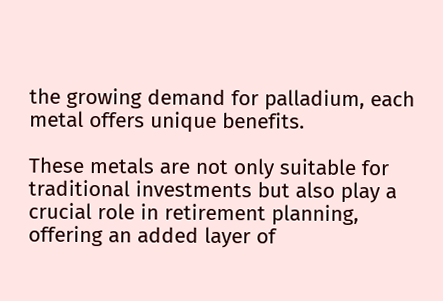the growing demand for palladium, each metal offers unique benefits.

These metals are not only suitable for traditional investments but also play a crucial role in retirement planning, offering an added layer of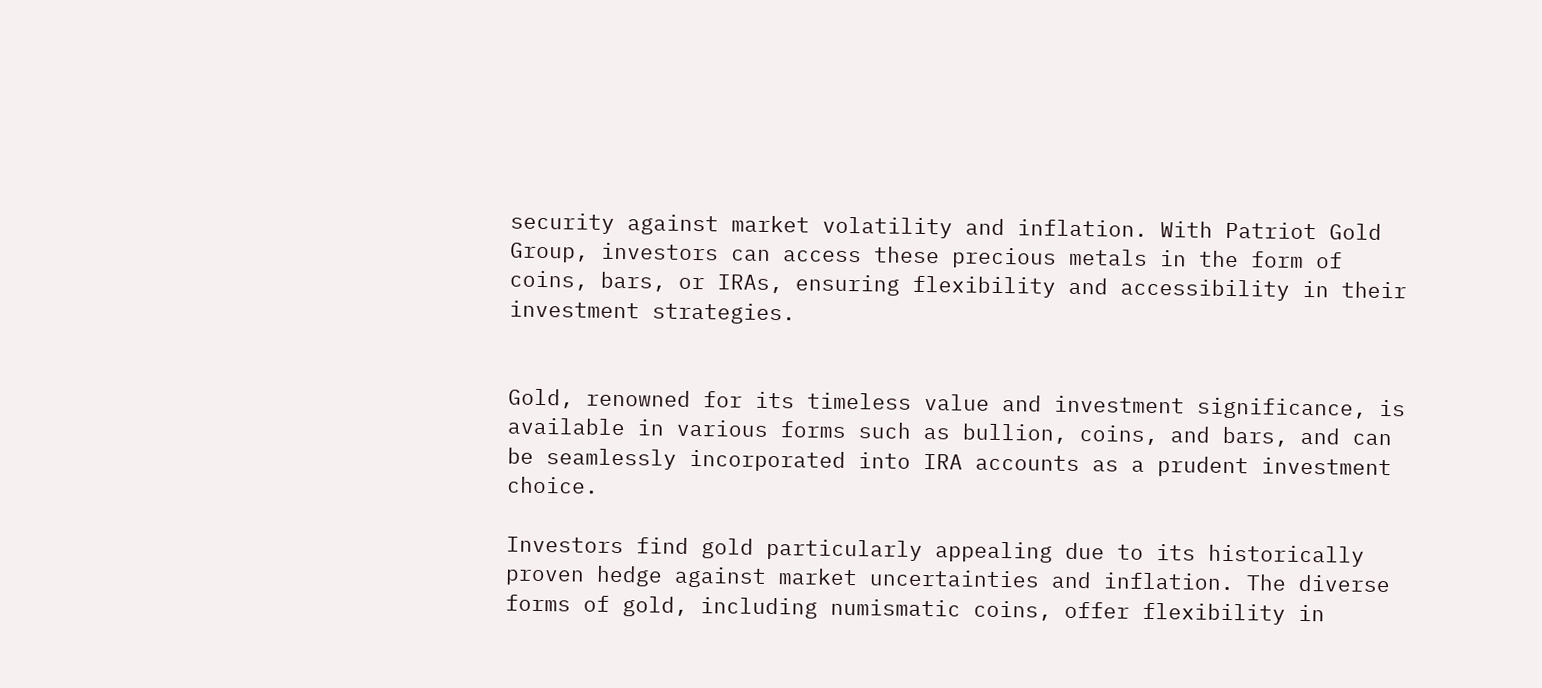security against market volatility and inflation. With Patriot Gold Group, investors can access these precious metals in the form of coins, bars, or IRAs, ensuring flexibility and accessibility in their investment strategies.


Gold, renowned for its timeless value and investment significance, is available in various forms such as bullion, coins, and bars, and can be seamlessly incorporated into IRA accounts as a prudent investment choice.

Investors find gold particularly appealing due to its historically proven hedge against market uncertainties and inflation. The diverse forms of gold, including numismatic coins, offer flexibility in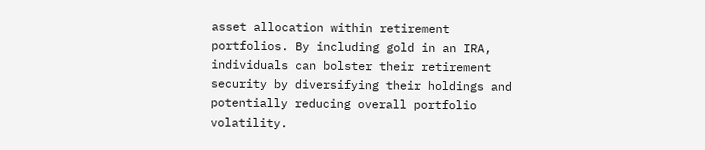asset allocation within retirement portfolios. By including gold in an IRA, individuals can bolster their retirement security by diversifying their holdings and potentially reducing overall portfolio volatility.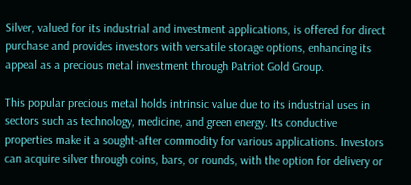Silver, valued for its industrial and investment applications, is offered for direct purchase and provides investors with versatile storage options, enhancing its appeal as a precious metal investment through Patriot Gold Group.

This popular precious metal holds intrinsic value due to its industrial uses in sectors such as technology, medicine, and green energy. Its conductive properties make it a sought-after commodity for various applications. Investors can acquire silver through coins, bars, or rounds, with the option for delivery or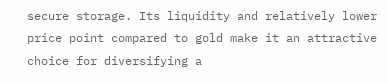secure storage. Its liquidity and relatively lower price point compared to gold make it an attractive choice for diversifying a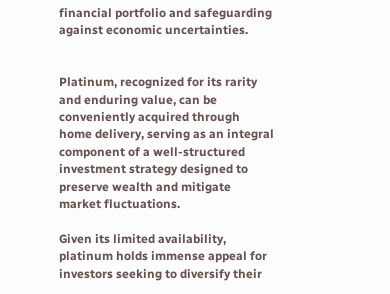financial portfolio and safeguarding against economic uncertainties.


Platinum, recognized for its rarity and enduring value, can be conveniently acquired through home delivery, serving as an integral component of a well-structured investment strategy designed to preserve wealth and mitigate market fluctuations.

Given its limited availability, platinum holds immense appeal for investors seeking to diversify their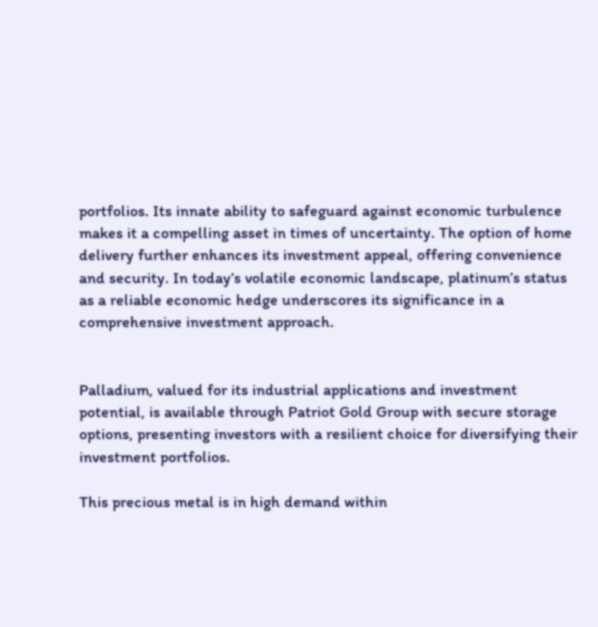portfolios. Its innate ability to safeguard against economic turbulence makes it a compelling asset in times of uncertainty. The option of home delivery further enhances its investment appeal, offering convenience and security. In today’s volatile economic landscape, platinum’s status as a reliable economic hedge underscores its significance in a comprehensive investment approach.


Palladium, valued for its industrial applications and investment potential, is available through Patriot Gold Group with secure storage options, presenting investors with a resilient choice for diversifying their investment portfolios.

This precious metal is in high demand within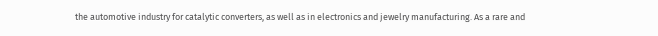the automotive industry for catalytic converters, as well as in electronics and jewelry manufacturing. As a rare and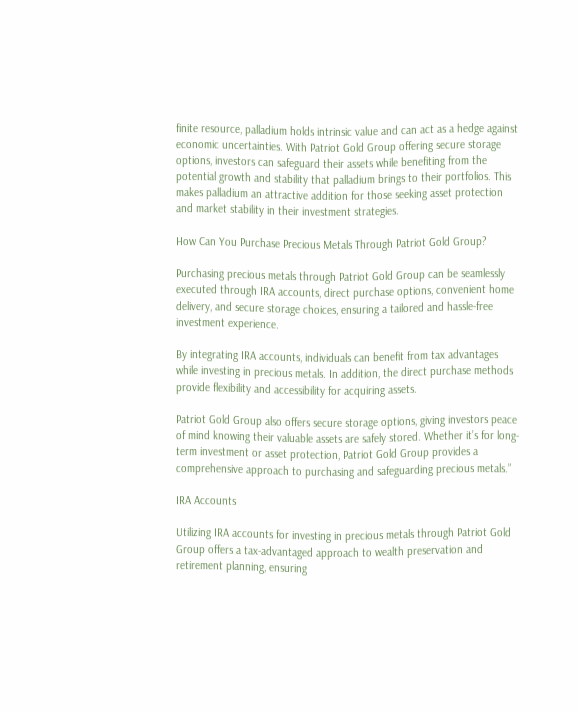finite resource, palladium holds intrinsic value and can act as a hedge against economic uncertainties. With Patriot Gold Group offering secure storage options, investors can safeguard their assets while benefiting from the potential growth and stability that palladium brings to their portfolios. This makes palladium an attractive addition for those seeking asset protection and market stability in their investment strategies.

How Can You Purchase Precious Metals Through Patriot Gold Group?

Purchasing precious metals through Patriot Gold Group can be seamlessly executed through IRA accounts, direct purchase options, convenient home delivery, and secure storage choices, ensuring a tailored and hassle-free investment experience.

By integrating IRA accounts, individuals can benefit from tax advantages while investing in precious metals. In addition, the direct purchase methods provide flexibility and accessibility for acquiring assets.

Patriot Gold Group also offers secure storage options, giving investors peace of mind knowing their valuable assets are safely stored. Whether it’s for long-term investment or asset protection, Patriot Gold Group provides a comprehensive approach to purchasing and safeguarding precious metals.”

IRA Accounts

Utilizing IRA accounts for investing in precious metals through Patriot Gold Group offers a tax-advantaged approach to wealth preservation and retirement planning, ensuring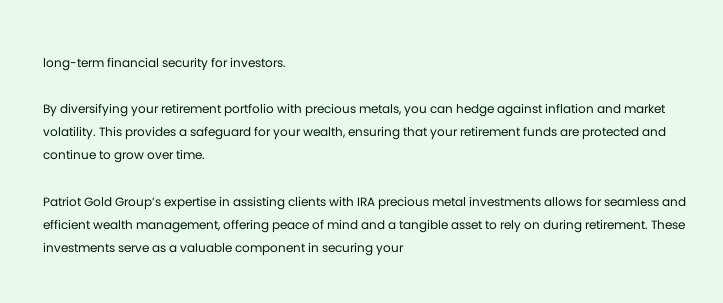long-term financial security for investors.

By diversifying your retirement portfolio with precious metals, you can hedge against inflation and market volatility. This provides a safeguard for your wealth, ensuring that your retirement funds are protected and continue to grow over time.

Patriot Gold Group’s expertise in assisting clients with IRA precious metal investments allows for seamless and efficient wealth management, offering peace of mind and a tangible asset to rely on during retirement. These investments serve as a valuable component in securing your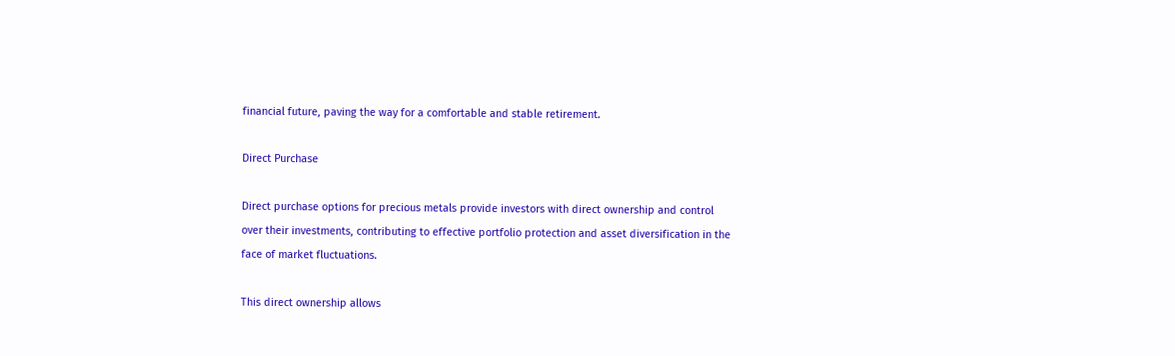financial future, paving the way for a comfortable and stable retirement.

Direct Purchase

Direct purchase options for precious metals provide investors with direct ownership and control over their investments, contributing to effective portfolio protection and asset diversification in the face of market fluctuations.

This direct ownership allows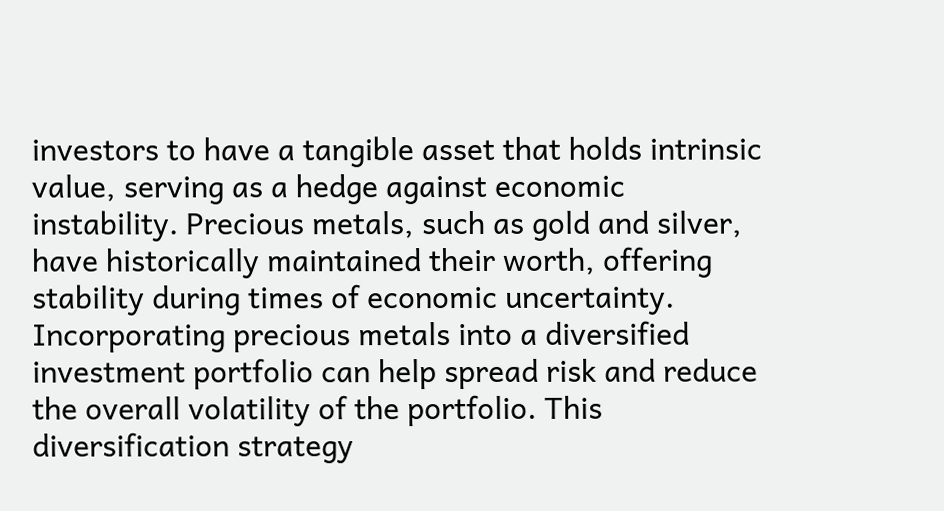investors to have a tangible asset that holds intrinsic value, serving as a hedge against economic instability. Precious metals, such as gold and silver, have historically maintained their worth, offering stability during times of economic uncertainty. Incorporating precious metals into a diversified investment portfolio can help spread risk and reduce the overall volatility of the portfolio. This diversification strategy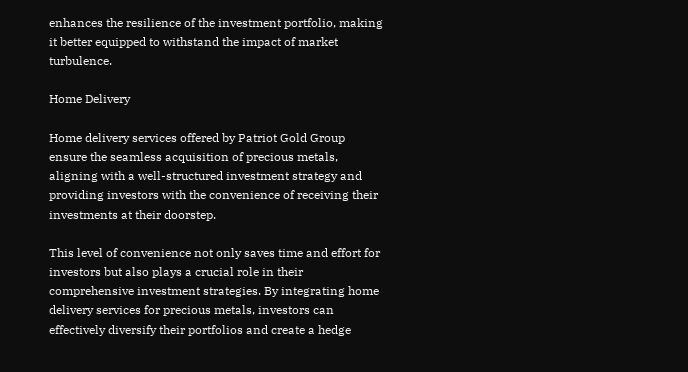enhances the resilience of the investment portfolio, making it better equipped to withstand the impact of market turbulence.

Home Delivery

Home delivery services offered by Patriot Gold Group ensure the seamless acquisition of precious metals, aligning with a well-structured investment strategy and providing investors with the convenience of receiving their investments at their doorstep.

This level of convenience not only saves time and effort for investors but also plays a crucial role in their comprehensive investment strategies. By integrating home delivery services for precious metals, investors can effectively diversify their portfolios and create a hedge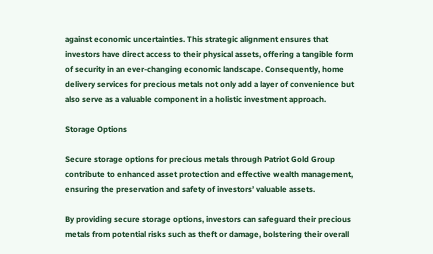against economic uncertainties. This strategic alignment ensures that investors have direct access to their physical assets, offering a tangible form of security in an ever-changing economic landscape. Consequently, home delivery services for precious metals not only add a layer of convenience but also serve as a valuable component in a holistic investment approach.

Storage Options

Secure storage options for precious metals through Patriot Gold Group contribute to enhanced asset protection and effective wealth management, ensuring the preservation and safety of investors’ valuable assets.

By providing secure storage options, investors can safeguard their precious metals from potential risks such as theft or damage, bolstering their overall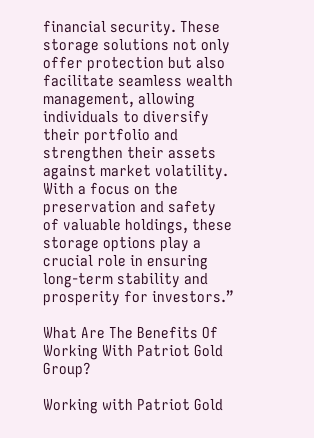financial security. These storage solutions not only offer protection but also facilitate seamless wealth management, allowing individuals to diversify their portfolio and strengthen their assets against market volatility. With a focus on the preservation and safety of valuable holdings, these storage options play a crucial role in ensuring long-term stability and prosperity for investors.”

What Are The Benefits Of Working With Patriot Gold Group?

Working with Patriot Gold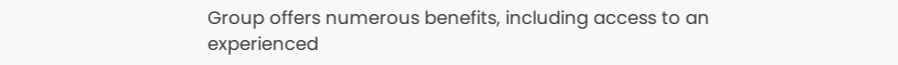Group offers numerous benefits, including access to an experienced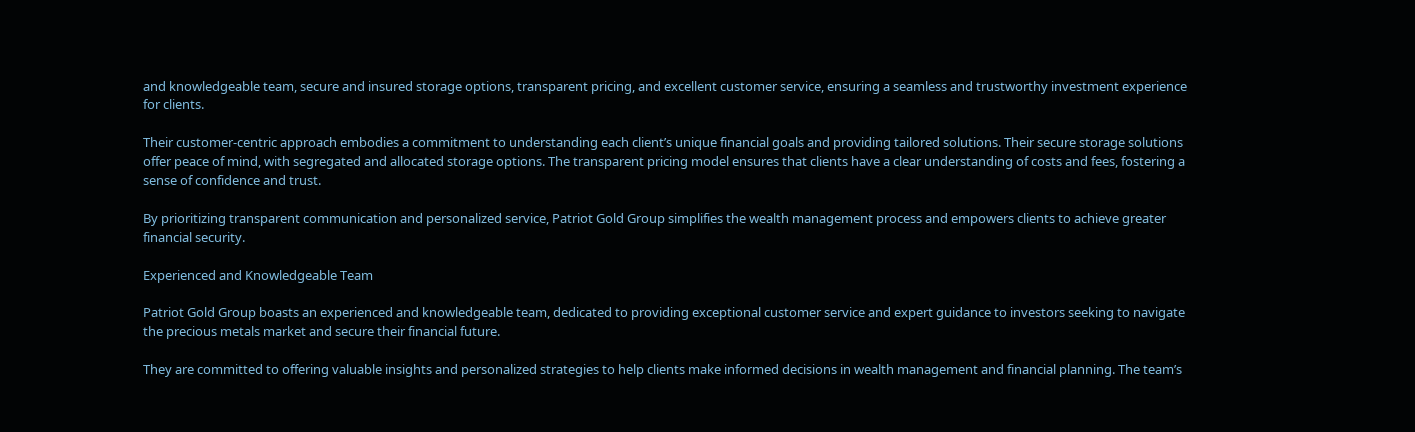and knowledgeable team, secure and insured storage options, transparent pricing, and excellent customer service, ensuring a seamless and trustworthy investment experience for clients.

Their customer-centric approach embodies a commitment to understanding each client’s unique financial goals and providing tailored solutions. Their secure storage solutions offer peace of mind, with segregated and allocated storage options. The transparent pricing model ensures that clients have a clear understanding of costs and fees, fostering a sense of confidence and trust.

By prioritizing transparent communication and personalized service, Patriot Gold Group simplifies the wealth management process and empowers clients to achieve greater financial security.

Experienced and Knowledgeable Team

Patriot Gold Group boasts an experienced and knowledgeable team, dedicated to providing exceptional customer service and expert guidance to investors seeking to navigate the precious metals market and secure their financial future.

They are committed to offering valuable insights and personalized strategies to help clients make informed decisions in wealth management and financial planning. The team’s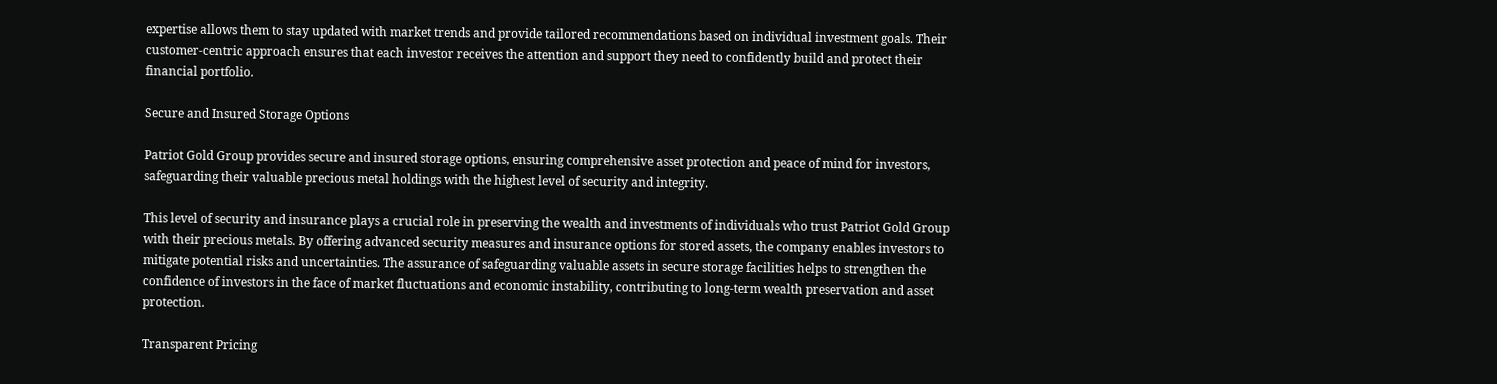expertise allows them to stay updated with market trends and provide tailored recommendations based on individual investment goals. Their customer-centric approach ensures that each investor receives the attention and support they need to confidently build and protect their financial portfolio.

Secure and Insured Storage Options

Patriot Gold Group provides secure and insured storage options, ensuring comprehensive asset protection and peace of mind for investors, safeguarding their valuable precious metal holdings with the highest level of security and integrity.

This level of security and insurance plays a crucial role in preserving the wealth and investments of individuals who trust Patriot Gold Group with their precious metals. By offering advanced security measures and insurance options for stored assets, the company enables investors to mitigate potential risks and uncertainties. The assurance of safeguarding valuable assets in secure storage facilities helps to strengthen the confidence of investors in the face of market fluctuations and economic instability, contributing to long-term wealth preservation and asset protection.

Transparent Pricing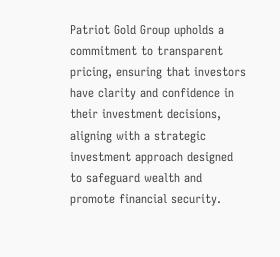Patriot Gold Group upholds a commitment to transparent pricing, ensuring that investors have clarity and confidence in their investment decisions, aligning with a strategic investment approach designed to safeguard wealth and promote financial security.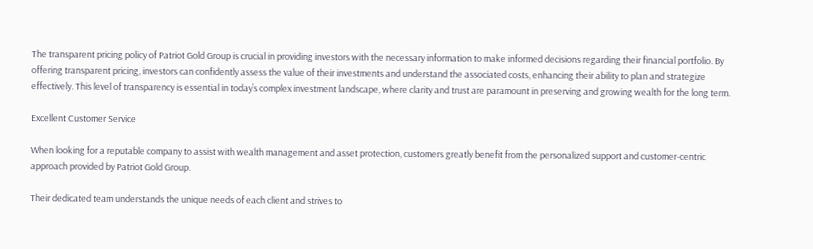The transparent pricing policy of Patriot Gold Group is crucial in providing investors with the necessary information to make informed decisions regarding their financial portfolio. By offering transparent pricing, investors can confidently assess the value of their investments and understand the associated costs, enhancing their ability to plan and strategize effectively. This level of transparency is essential in today’s complex investment landscape, where clarity and trust are paramount in preserving and growing wealth for the long term.

Excellent Customer Service

When looking for a reputable company to assist with wealth management and asset protection, customers greatly benefit from the personalized support and customer-centric approach provided by Patriot Gold Group.

Their dedicated team understands the unique needs of each client and strives to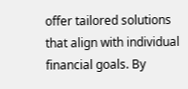offer tailored solutions that align with individual financial goals. By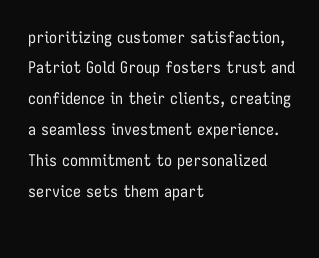prioritizing customer satisfaction, Patriot Gold Group fosters trust and confidence in their clients, creating a seamless investment experience. This commitment to personalized service sets them apart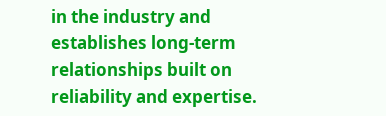in the industry and establishes long-term relationships built on reliability and expertise.